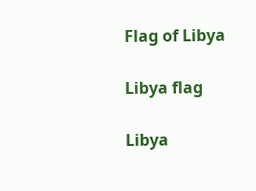Flag of Libya

Libya flag

Libya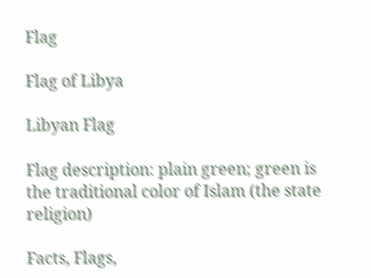Flag

Flag of Libya

Libyan Flag

Flag description: plain green; green is the traditional color of Islam (the state religion)

Facts, Flags,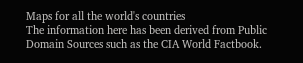Maps for all the world's countries
The information here has been derived from Public Domain Sources such as the CIA World Factbook.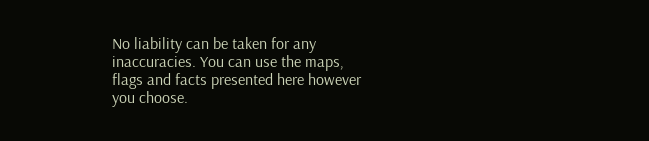No liability can be taken for any inaccuracies. You can use the maps, flags and facts presented here however you choose.